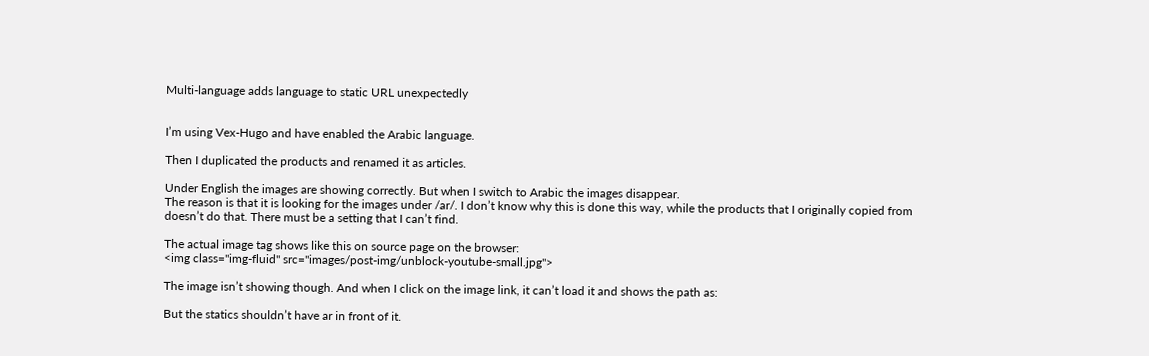Multi-language adds language to static URL unexpectedly


I’m using Vex-Hugo and have enabled the Arabic language.

Then I duplicated the products and renamed it as articles.

Under English the images are showing correctly. But when I switch to Arabic the images disappear.
The reason is that it is looking for the images under /ar/. I don’t know why this is done this way, while the products that I originally copied from doesn’t do that. There must be a setting that I can’t find.

The actual image tag shows like this on source page on the browser:
<img class="img-fluid" src="images/post-img/unblock-youtube-small.jpg">

The image isn’t showing though. And when I click on the image link, it can’t load it and shows the path as:

But the statics shouldn’t have ar in front of it.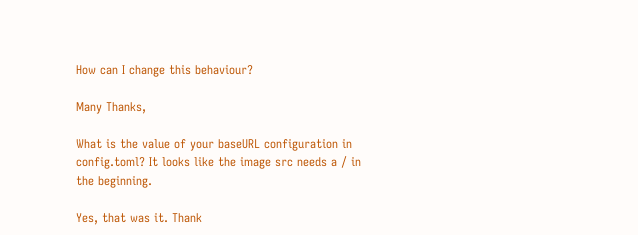How can I change this behaviour?

Many Thanks,

What is the value of your baseURL configuration in config.toml? It looks like the image src needs a / in the beginning.

Yes, that was it. Thank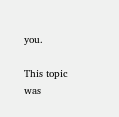you.

This topic was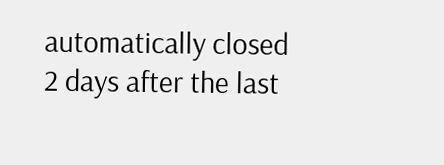automatically closed 2 days after the last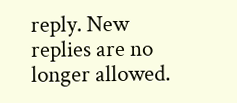reply. New replies are no longer allowed.